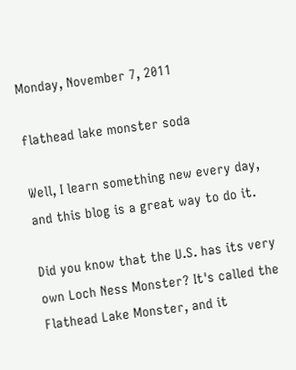Monday, November 7, 2011

flathead lake monster soda

Well, I learn something new every day, and this blog is a great way to do it.

Did you know that the U.S. has its very own Loch Ness Monster? It's called the Flathead Lake Monster, and it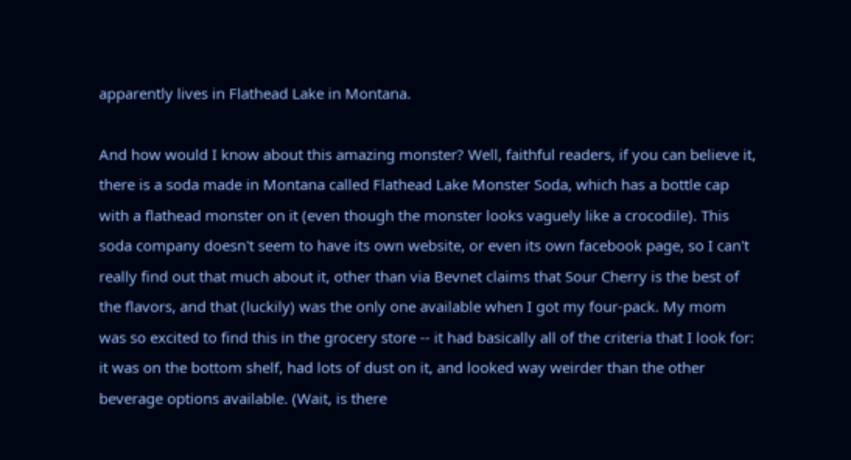apparently lives in Flathead Lake in Montana.

And how would I know about this amazing monster? Well, faithful readers, if you can believe it, there is a soda made in Montana called Flathead Lake Monster Soda, which has a bottle cap with a flathead monster on it (even though the monster looks vaguely like a crocodile). This soda company doesn't seem to have its own website, or even its own facebook page, so I can't really find out that much about it, other than via Bevnet claims that Sour Cherry is the best of the flavors, and that (luckily) was the only one available when I got my four-pack. My mom was so excited to find this in the grocery store -- it had basically all of the criteria that I look for: it was on the bottom shelf, had lots of dust on it, and looked way weirder than the other beverage options available. (Wait, is there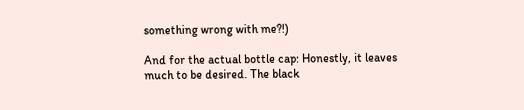something wrong with me?!)

And for the actual bottle cap: Honestly, it leaves much to be desired. The black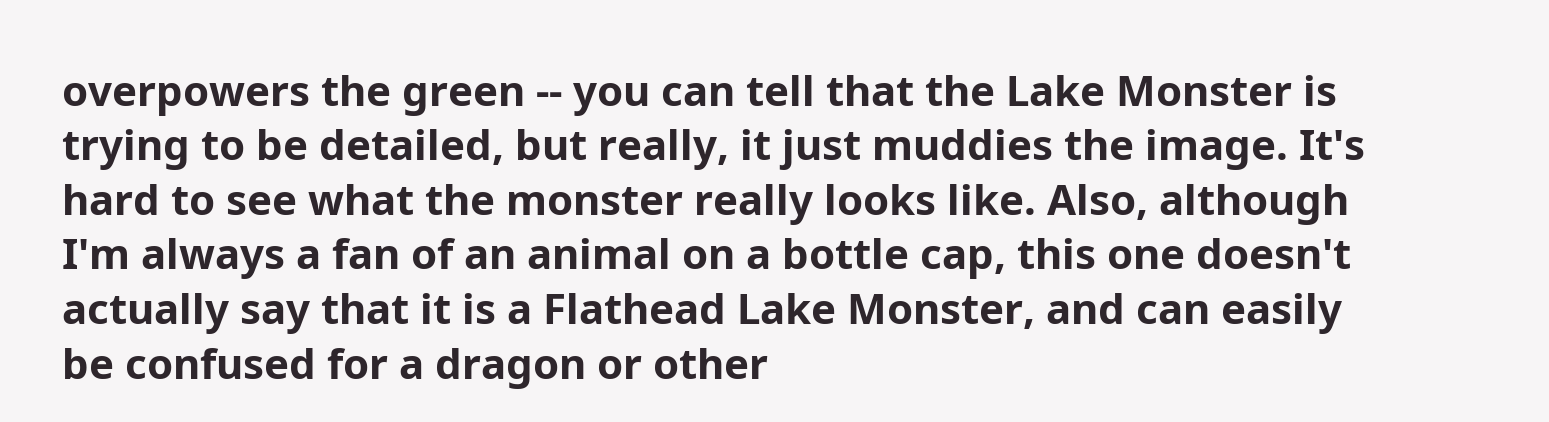overpowers the green -- you can tell that the Lake Monster is trying to be detailed, but really, it just muddies the image. It's hard to see what the monster really looks like. Also, although I'm always a fan of an animal on a bottle cap, this one doesn't actually say that it is a Flathead Lake Monster, and can easily be confused for a dragon or other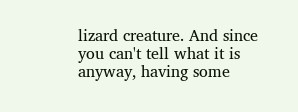lizard creature. And since you can't tell what it is anyway, having some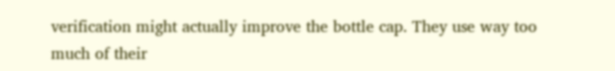verification might actually improve the bottle cap. They use way too much of their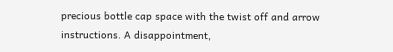precious bottle cap space with the twist off and arrow instructions. A disappointment,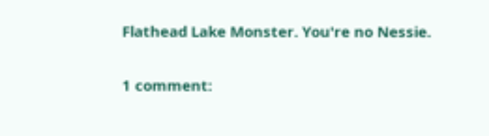Flathead Lake Monster. You're no Nessie.

1 comment: